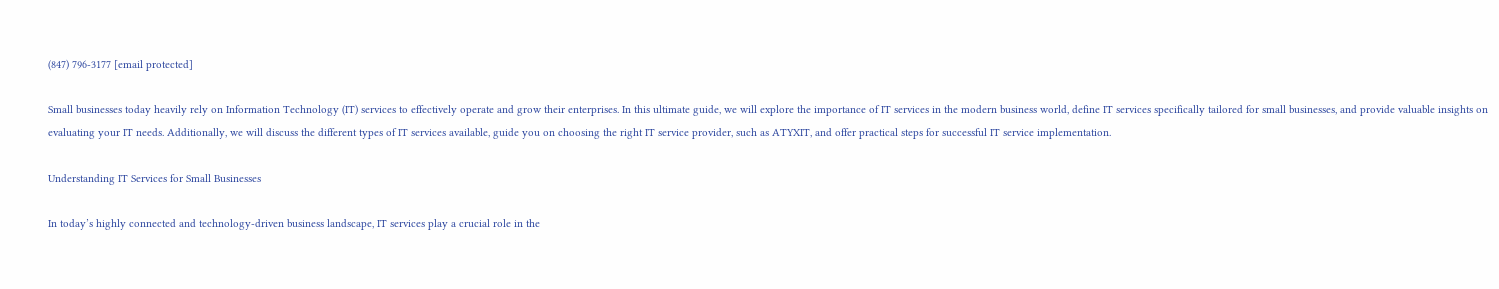(847) 796-3177 [email protected]

Small businesses today heavily rely on Information Technology (IT) services to effectively operate and grow their enterprises. In this ultimate guide, we will explore the importance of IT services in the modern business world, define IT services specifically tailored for small businesses, and provide valuable insights on evaluating your IT needs. Additionally, we will discuss the different types of IT services available, guide you on choosing the right IT service provider, such as ATYXIT, and offer practical steps for successful IT service implementation.

Understanding IT Services for Small Businesses

In today’s highly connected and technology-driven business landscape, IT services play a crucial role in the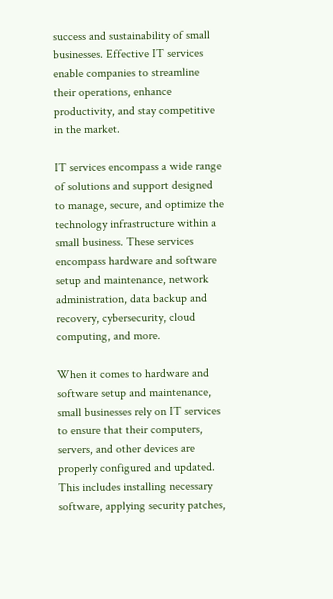success and sustainability of small businesses. Effective IT services enable companies to streamline their operations, enhance productivity, and stay competitive in the market.

IT services encompass a wide range of solutions and support designed to manage, secure, and optimize the technology infrastructure within a small business. These services encompass hardware and software setup and maintenance, network administration, data backup and recovery, cybersecurity, cloud computing, and more.

When it comes to hardware and software setup and maintenance, small businesses rely on IT services to ensure that their computers, servers, and other devices are properly configured and updated. This includes installing necessary software, applying security patches,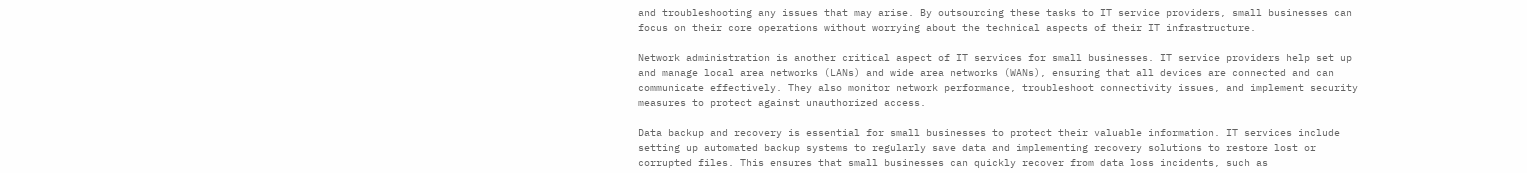and troubleshooting any issues that may arise. By outsourcing these tasks to IT service providers, small businesses can focus on their core operations without worrying about the technical aspects of their IT infrastructure.

Network administration is another critical aspect of IT services for small businesses. IT service providers help set up and manage local area networks (LANs) and wide area networks (WANs), ensuring that all devices are connected and can communicate effectively. They also monitor network performance, troubleshoot connectivity issues, and implement security measures to protect against unauthorized access.

Data backup and recovery is essential for small businesses to protect their valuable information. IT services include setting up automated backup systems to regularly save data and implementing recovery solutions to restore lost or corrupted files. This ensures that small businesses can quickly recover from data loss incidents, such as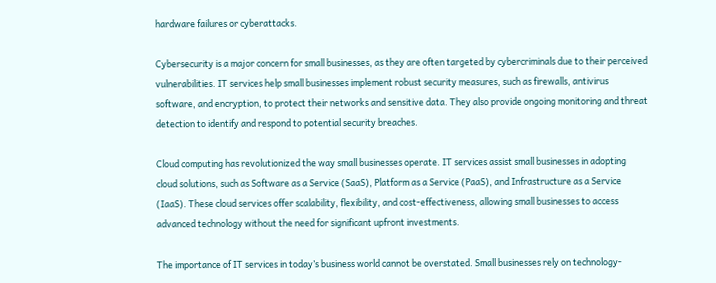hardware failures or cyberattacks.

Cybersecurity is a major concern for small businesses, as they are often targeted by cybercriminals due to their perceived vulnerabilities. IT services help small businesses implement robust security measures, such as firewalls, antivirus software, and encryption, to protect their networks and sensitive data. They also provide ongoing monitoring and threat detection to identify and respond to potential security breaches.

Cloud computing has revolutionized the way small businesses operate. IT services assist small businesses in adopting cloud solutions, such as Software as a Service (SaaS), Platform as a Service (PaaS), and Infrastructure as a Service (IaaS). These cloud services offer scalability, flexibility, and cost-effectiveness, allowing small businesses to access advanced technology without the need for significant upfront investments.

The importance of IT services in today’s business world cannot be overstated. Small businesses rely on technology-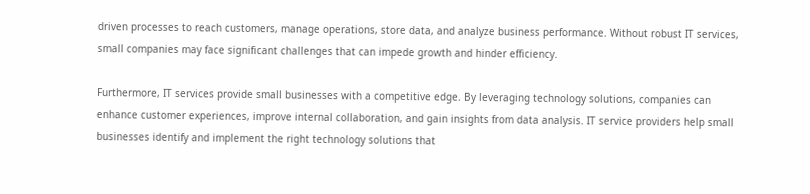driven processes to reach customers, manage operations, store data, and analyze business performance. Without robust IT services, small companies may face significant challenges that can impede growth and hinder efficiency.

Furthermore, IT services provide small businesses with a competitive edge. By leveraging technology solutions, companies can enhance customer experiences, improve internal collaboration, and gain insights from data analysis. IT service providers help small businesses identify and implement the right technology solutions that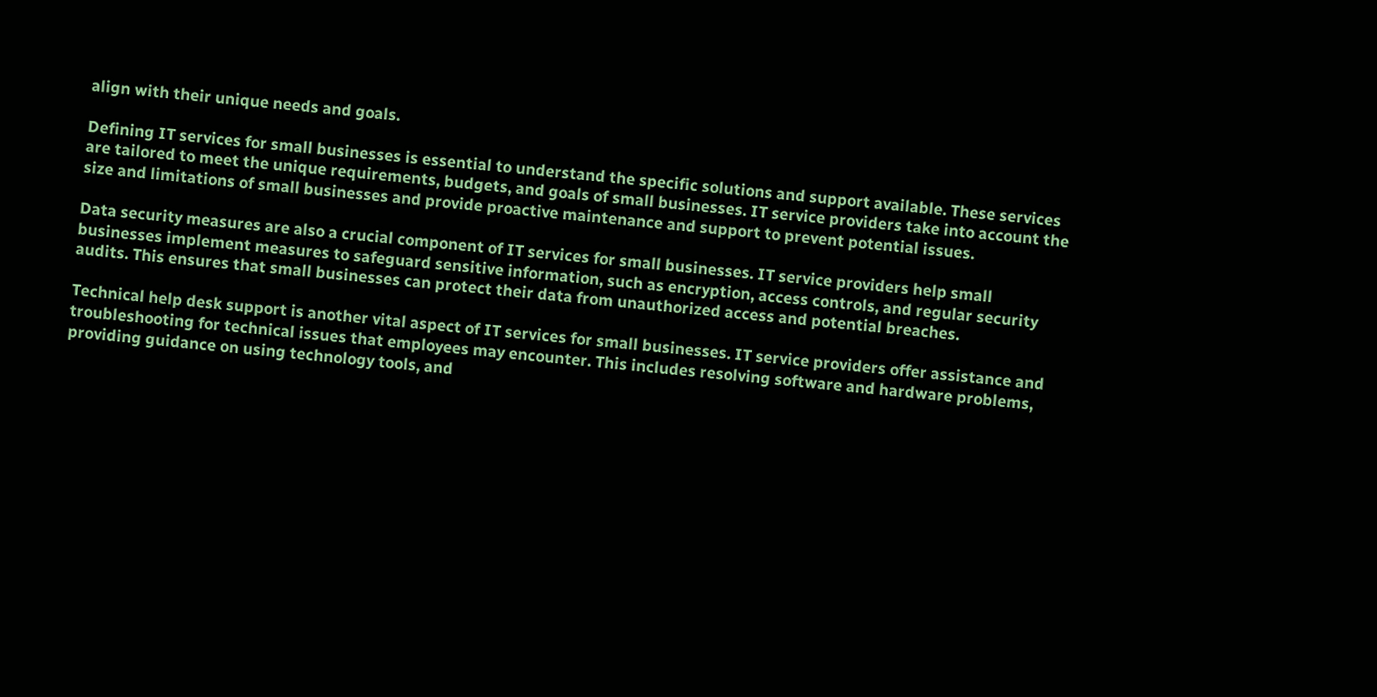align with their unique needs and goals.

Defining IT services for small businesses is essential to understand the specific solutions and support available. These services are tailored to meet the unique requirements, budgets, and goals of small businesses. IT service providers take into account the size and limitations of small businesses and provide proactive maintenance and support to prevent potential issues.

Data security measures are also a crucial component of IT services for small businesses. IT service providers help small businesses implement measures to safeguard sensitive information, such as encryption, access controls, and regular security audits. This ensures that small businesses can protect their data from unauthorized access and potential breaches.

Technical help desk support is another vital aspect of IT services for small businesses. IT service providers offer assistance and troubleshooting for technical issues that employees may encounter. This includes resolving software and hardware problems, providing guidance on using technology tools, and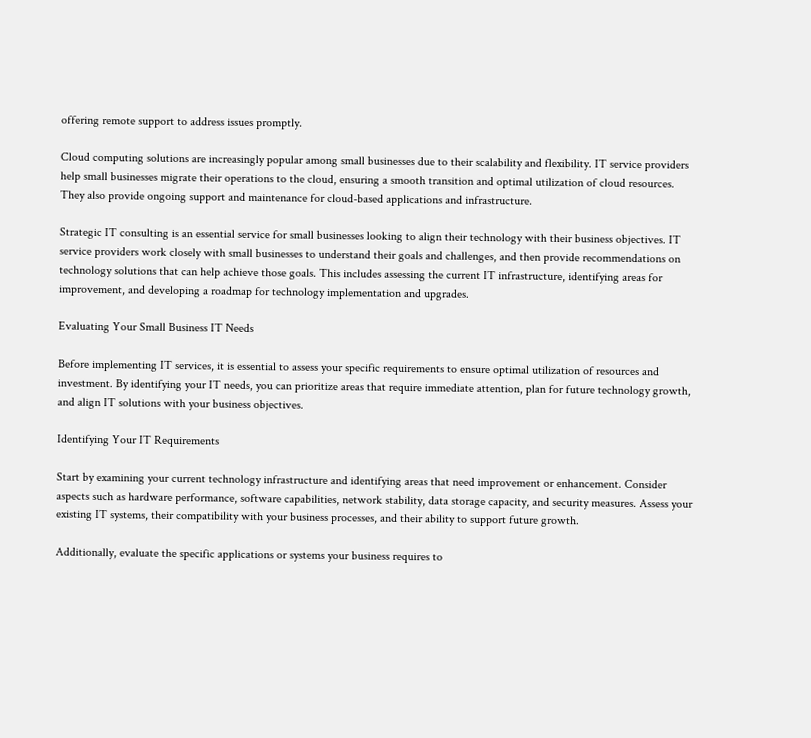offering remote support to address issues promptly.

Cloud computing solutions are increasingly popular among small businesses due to their scalability and flexibility. IT service providers help small businesses migrate their operations to the cloud, ensuring a smooth transition and optimal utilization of cloud resources. They also provide ongoing support and maintenance for cloud-based applications and infrastructure.

Strategic IT consulting is an essential service for small businesses looking to align their technology with their business objectives. IT service providers work closely with small businesses to understand their goals and challenges, and then provide recommendations on technology solutions that can help achieve those goals. This includes assessing the current IT infrastructure, identifying areas for improvement, and developing a roadmap for technology implementation and upgrades.

Evaluating Your Small Business IT Needs

Before implementing IT services, it is essential to assess your specific requirements to ensure optimal utilization of resources and investment. By identifying your IT needs, you can prioritize areas that require immediate attention, plan for future technology growth, and align IT solutions with your business objectives.

Identifying Your IT Requirements

Start by examining your current technology infrastructure and identifying areas that need improvement or enhancement. Consider aspects such as hardware performance, software capabilities, network stability, data storage capacity, and security measures. Assess your existing IT systems, their compatibility with your business processes, and their ability to support future growth.

Additionally, evaluate the specific applications or systems your business requires to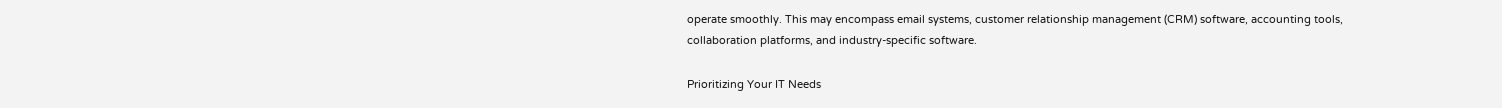operate smoothly. This may encompass email systems, customer relationship management (CRM) software, accounting tools, collaboration platforms, and industry-specific software.

Prioritizing Your IT Needs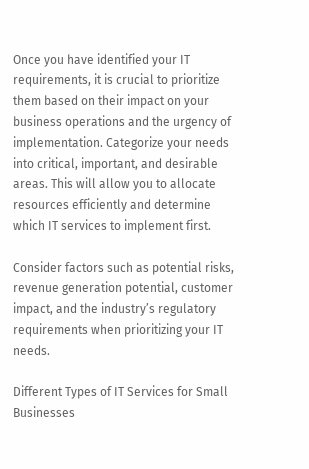Once you have identified your IT requirements, it is crucial to prioritize them based on their impact on your business operations and the urgency of implementation. Categorize your needs into critical, important, and desirable areas. This will allow you to allocate resources efficiently and determine which IT services to implement first.

Consider factors such as potential risks, revenue generation potential, customer impact, and the industry’s regulatory requirements when prioritizing your IT needs.

Different Types of IT Services for Small Businesses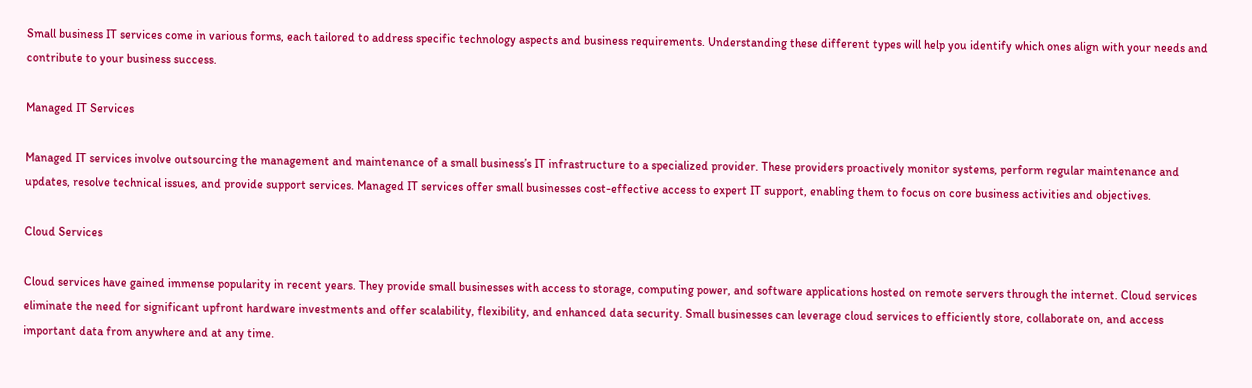Small business IT services come in various forms, each tailored to address specific technology aspects and business requirements. Understanding these different types will help you identify which ones align with your needs and contribute to your business success.

Managed IT Services

Managed IT services involve outsourcing the management and maintenance of a small business’s IT infrastructure to a specialized provider. These providers proactively monitor systems, perform regular maintenance and updates, resolve technical issues, and provide support services. Managed IT services offer small businesses cost-effective access to expert IT support, enabling them to focus on core business activities and objectives.

Cloud Services

Cloud services have gained immense popularity in recent years. They provide small businesses with access to storage, computing power, and software applications hosted on remote servers through the internet. Cloud services eliminate the need for significant upfront hardware investments and offer scalability, flexibility, and enhanced data security. Small businesses can leverage cloud services to efficiently store, collaborate on, and access important data from anywhere and at any time.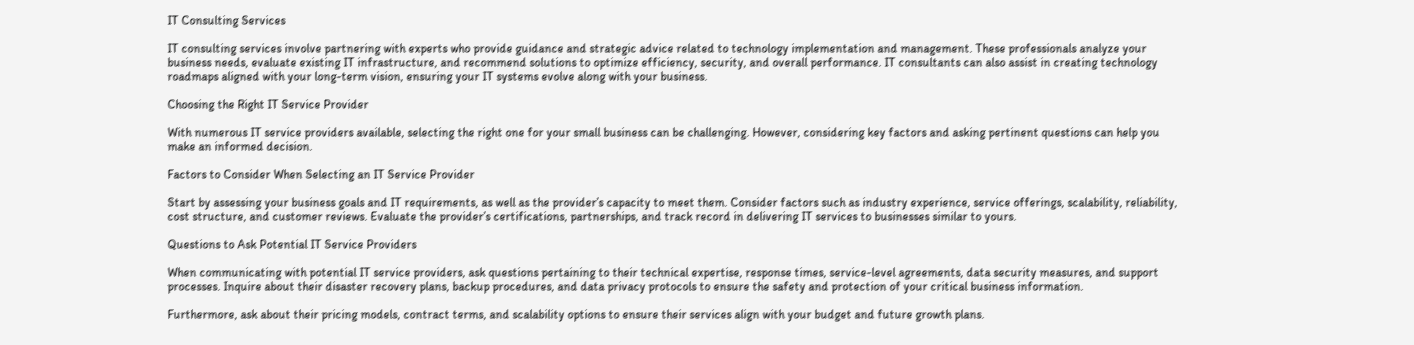IT Consulting Services

IT consulting services involve partnering with experts who provide guidance and strategic advice related to technology implementation and management. These professionals analyze your business needs, evaluate existing IT infrastructure, and recommend solutions to optimize efficiency, security, and overall performance. IT consultants can also assist in creating technology roadmaps aligned with your long-term vision, ensuring your IT systems evolve along with your business.

Choosing the Right IT Service Provider

With numerous IT service providers available, selecting the right one for your small business can be challenging. However, considering key factors and asking pertinent questions can help you make an informed decision.

Factors to Consider When Selecting an IT Service Provider

Start by assessing your business goals and IT requirements, as well as the provider’s capacity to meet them. Consider factors such as industry experience, service offerings, scalability, reliability, cost structure, and customer reviews. Evaluate the provider’s certifications, partnerships, and track record in delivering IT services to businesses similar to yours.

Questions to Ask Potential IT Service Providers

When communicating with potential IT service providers, ask questions pertaining to their technical expertise, response times, service-level agreements, data security measures, and support processes. Inquire about their disaster recovery plans, backup procedures, and data privacy protocols to ensure the safety and protection of your critical business information.

Furthermore, ask about their pricing models, contract terms, and scalability options to ensure their services align with your budget and future growth plans.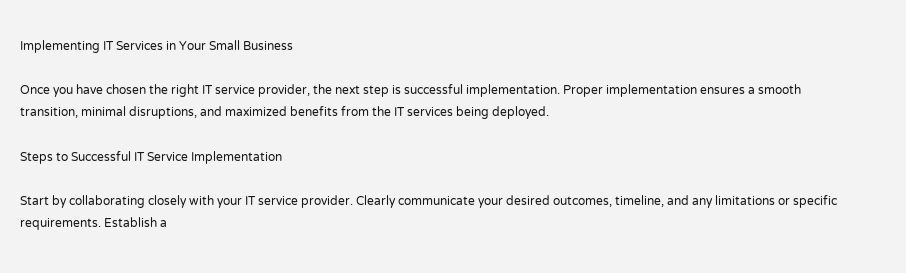Implementing IT Services in Your Small Business

Once you have chosen the right IT service provider, the next step is successful implementation. Proper implementation ensures a smooth transition, minimal disruptions, and maximized benefits from the IT services being deployed.

Steps to Successful IT Service Implementation

Start by collaborating closely with your IT service provider. Clearly communicate your desired outcomes, timeline, and any limitations or specific requirements. Establish a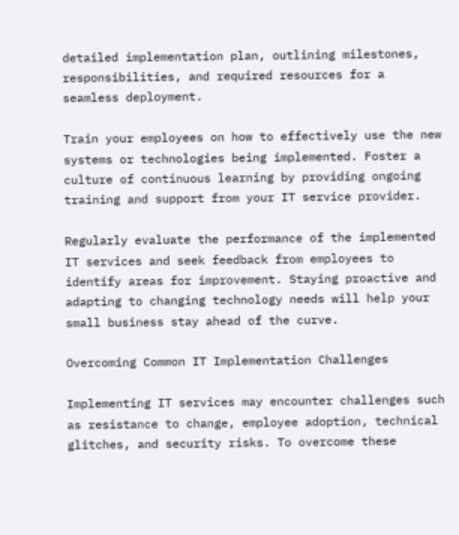detailed implementation plan, outlining milestones, responsibilities, and required resources for a seamless deployment.

Train your employees on how to effectively use the new systems or technologies being implemented. Foster a culture of continuous learning by providing ongoing training and support from your IT service provider.

Regularly evaluate the performance of the implemented IT services and seek feedback from employees to identify areas for improvement. Staying proactive and adapting to changing technology needs will help your small business stay ahead of the curve.

Overcoming Common IT Implementation Challenges

Implementing IT services may encounter challenges such as resistance to change, employee adoption, technical glitches, and security risks. To overcome these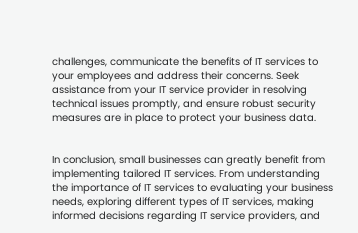challenges, communicate the benefits of IT services to your employees and address their concerns. Seek assistance from your IT service provider in resolving technical issues promptly, and ensure robust security measures are in place to protect your business data.


In conclusion, small businesses can greatly benefit from implementing tailored IT services. From understanding the importance of IT services to evaluating your business needs, exploring different types of IT services, making informed decisions regarding IT service providers, and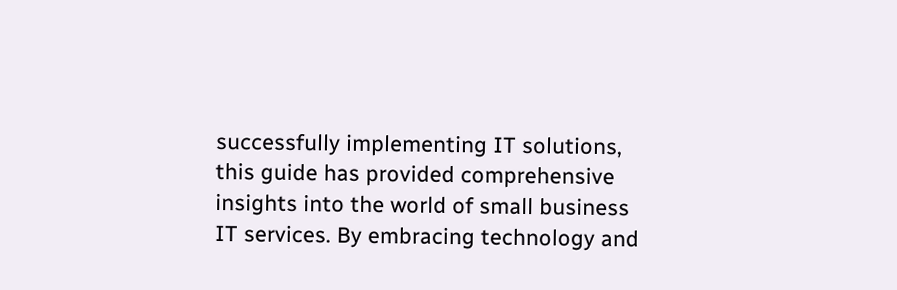successfully implementing IT solutions, this guide has provided comprehensive insights into the world of small business IT services. By embracing technology and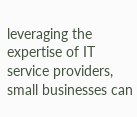leveraging the expertise of IT service providers, small businesses can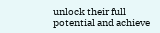unlock their full potential and achieve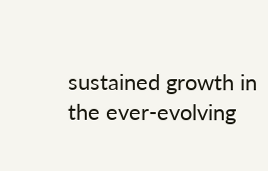sustained growth in the ever-evolving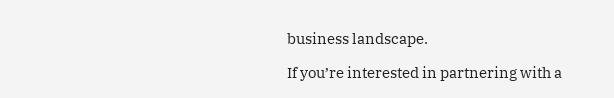business landscape.

If you’re interested in partnering with a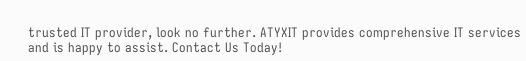trusted IT provider, look no further. ATYXIT provides comprehensive IT services and is happy to assist. Contact Us Today!